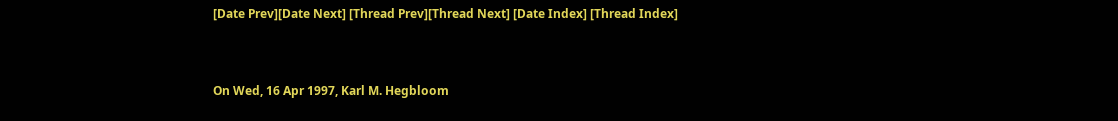[Date Prev][Date Next] [Thread Prev][Thread Next] [Date Index] [Thread Index]


On Wed, 16 Apr 1997, Karl M. Hegbloom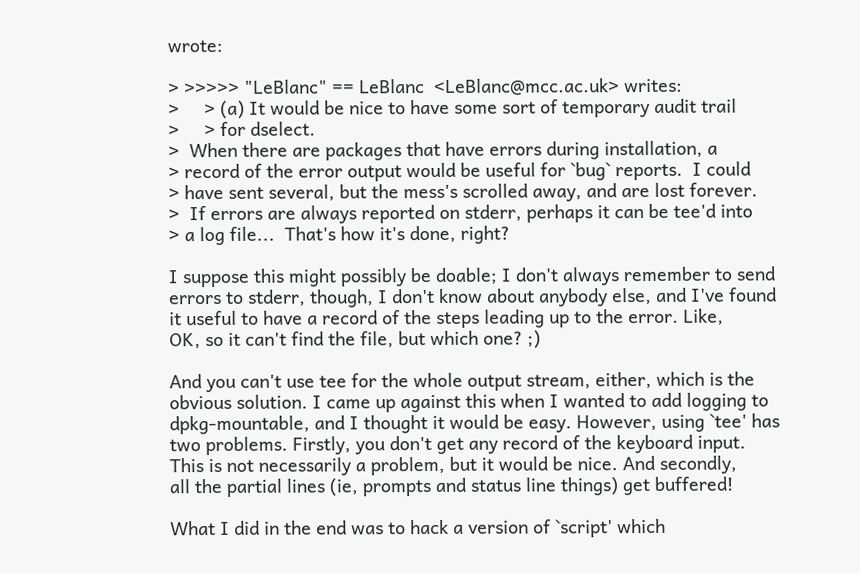wrote:

> >>>>> "LeBlanc" == LeBlanc  <LeBlanc@mcc.ac.uk> writes:
>     > (a) It would be nice to have some sort of temporary audit trail
>     > for dselect.
>  When there are packages that have errors during installation, a
> record of the error output would be useful for `bug` reports.  I could
> have sent several, but the mess's scrolled away, and are lost forever.
>  If errors are always reported on stderr, perhaps it can be tee'd into
> a log file...  That's how it's done, right?

I suppose this might possibly be doable; I don't always remember to send
errors to stderr, though, I don't know about anybody else, and I've found
it useful to have a record of the steps leading up to the error. Like,
OK, so it can't find the file, but which one? ;)

And you can't use tee for the whole output stream, either, which is the
obvious solution. I came up against this when I wanted to add logging to
dpkg-mountable, and I thought it would be easy. However, using `tee' has
two problems. Firstly, you don't get any record of the keyboard input.
This is not necessarily a problem, but it would be nice. And secondly,
all the partial lines (ie, prompts and status line things) get buffered!

What I did in the end was to hack a version of `script' which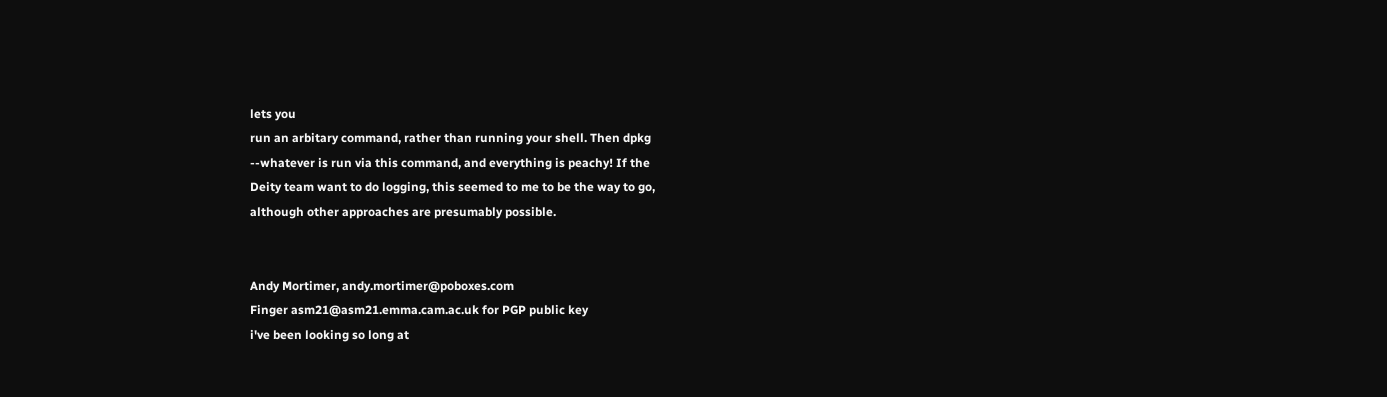lets you
run an arbitary command, rather than running your shell. Then dpkg
--whatever is run via this command, and everything is peachy! If the
Deity team want to do logging, this seemed to me to be the way to go,
although other approaches are presumably possible.


Andy Mortimer, andy.mortimer@poboxes.com
Finger asm21@asm21.emma.cam.ac.uk for PGP public key
i've been looking so long at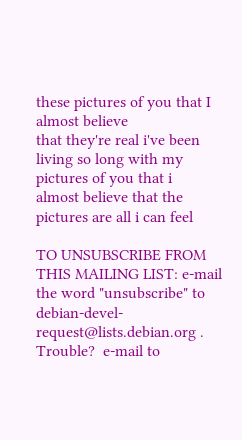these pictures of you that I almost believe
that they're real i've been living so long with my pictures of you that i
almost believe that the pictures are all i can feel

TO UNSUBSCRIBE FROM THIS MAILING LIST: e-mail the word "unsubscribe" to
debian-devel-request@lists.debian.org .
Trouble?  e-mail to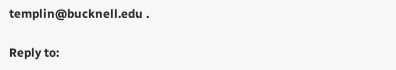templin@bucknell.edu .

Reply to: